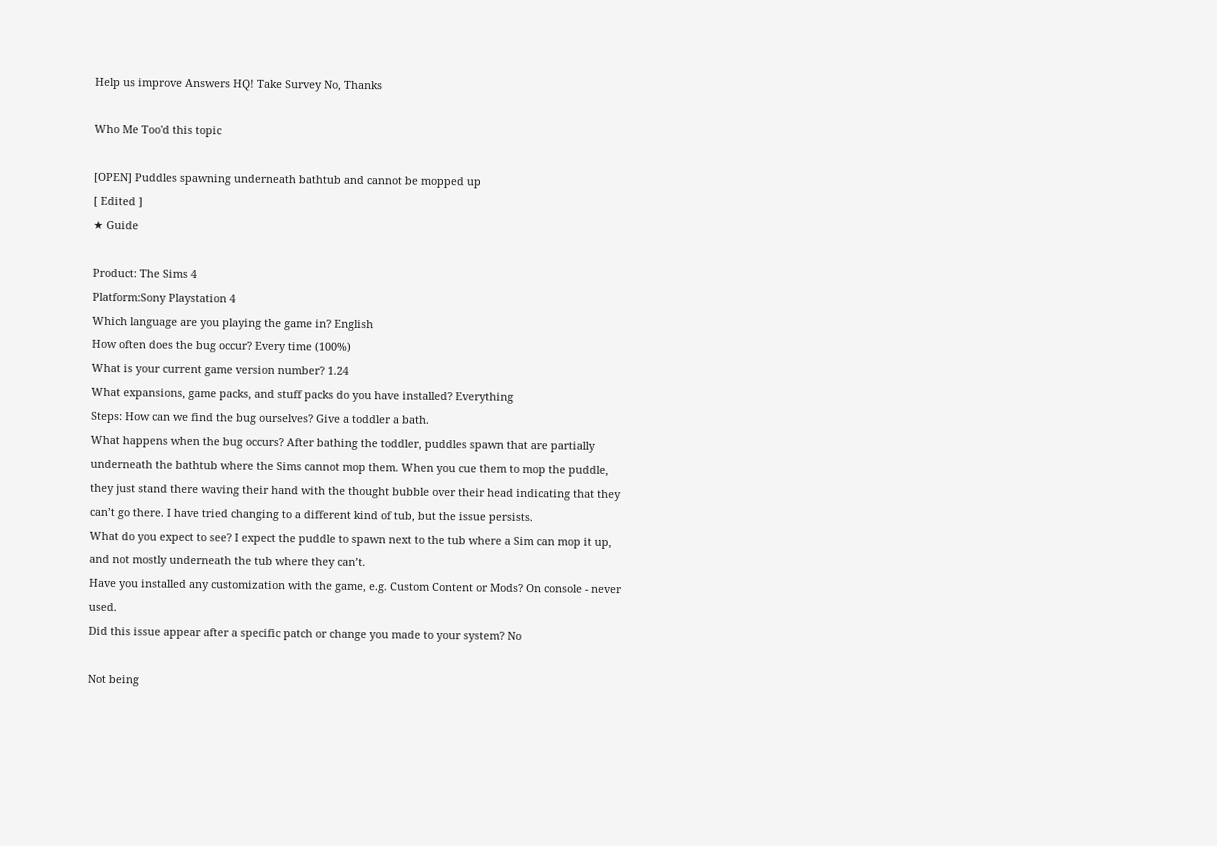Help us improve Answers HQ! Take Survey No, Thanks

Who Me Too'd this topic

[OPEN] Puddles spawning underneath bathtub and cannot be mopped up
[ Edited ]
★ Guide

Product: The Sims 4
Platform:Sony Playstation 4
Which language are you playing the game in? English
How often does the bug occur? Every time (100%)
What is your current game version number? 1.24
What expansions, game packs, and stuff packs do you have installed? Everything
Steps: How can we find the bug ourselves? Give a toddler a bath.
What happens when the bug occurs? After bathing the toddler, puddles spawn that are partially underneath the bathtub where the Sims cannot mop them. When you cue them to mop the puddle, they just stand there waving their hand with the thought bubble over their head indicating that they can’t go there. I have tried changing to a different kind of tub, but the issue persists.
What do you expect to see? I expect the puddle to spawn next to the tub where a Sim can mop it up, and not mostly underneath the tub where they can’t.
Have you installed any customization with the game, e.g. Custom Content or Mods? On console - never used.
Did this issue appear after a specific patch or change you made to your system? No

Not being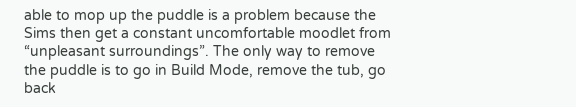able to mop up the puddle is a problem because the Sims then get a constant uncomfortable moodlet from “unpleasant surroundings”. The only way to remove the puddle is to go in Build Mode, remove the tub, go back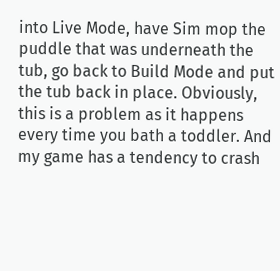into Live Mode, have Sim mop the puddle that was underneath the tub, go back to Build Mode and put the tub back in place. Obviously, this is a problem as it happens every time you bath a toddler. And my game has a tendency to crash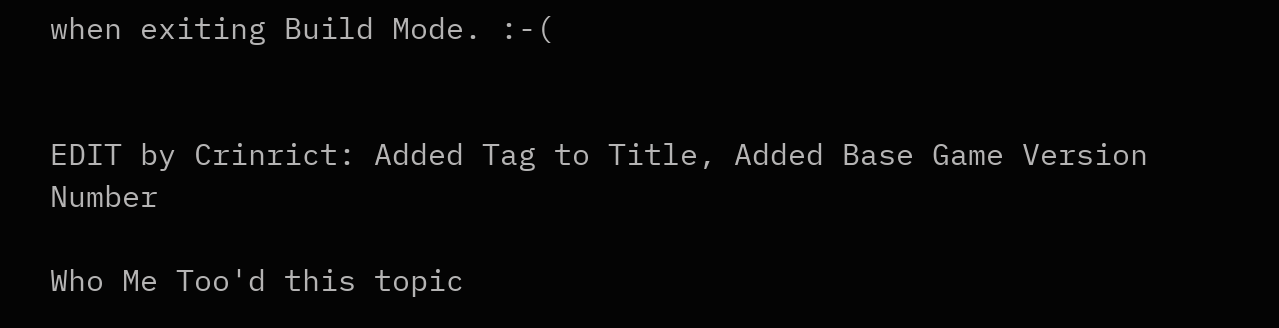when exiting Build Mode. :-(


EDIT by Crinrict: Added Tag to Title, Added Base Game Version Number

Who Me Too'd this topic